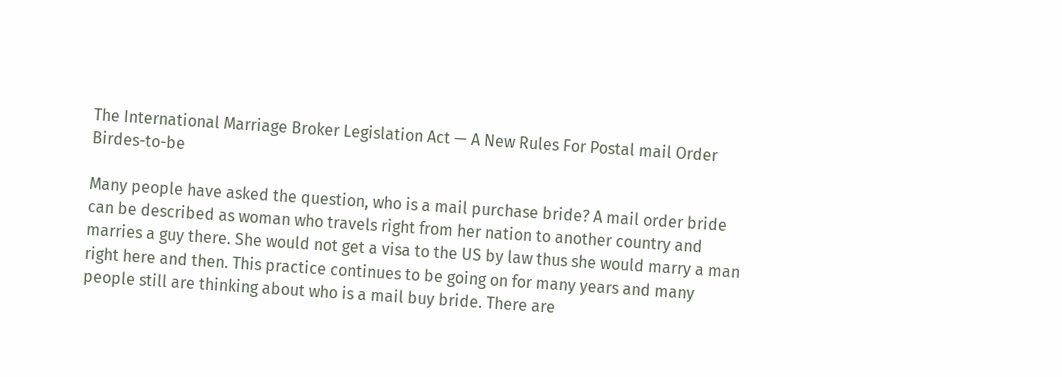The International Marriage Broker Legislation Act — A New Rules For Postal mail Order Birdes-to-be

Many people have asked the question, who is a mail purchase bride? A mail order bride can be described as woman who travels right from her nation to another country and marries a guy there. She would not get a visa to the US by law thus she would marry a man right here and then. This practice continues to be going on for many years and many people still are thinking about who is a mail buy bride. There are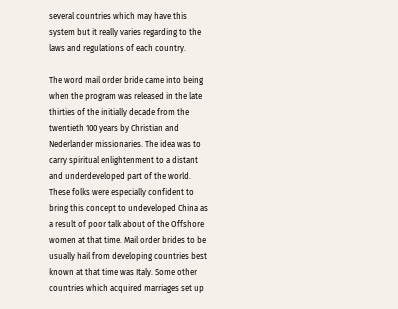several countries which may have this system but it really varies regarding to the laws and regulations of each country.

The word mail order bride came into being when the program was released in the late thirties of the initially decade from the twentieth 100 years by Christian and Nederlander missionaries. The idea was to carry spiritual enlightenment to a distant and underdeveloped part of the world. These folks were especially confident to bring this concept to undeveloped China as a result of poor talk about of the Offshore women at that time. Mail order brides to be usually hail from developing countries best known at that time was Italy. Some other countries which acquired marriages set up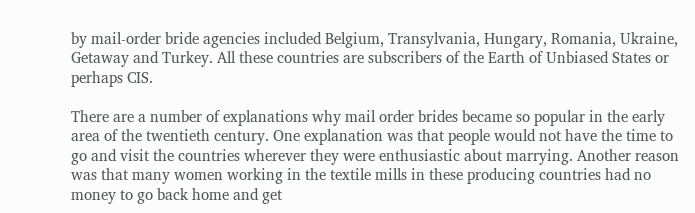by mail-order bride agencies included Belgium, Transylvania, Hungary, Romania, Ukraine, Getaway and Turkey. All these countries are subscribers of the Earth of Unbiased States or perhaps CIS.

There are a number of explanations why mail order brides became so popular in the early area of the twentieth century. One explanation was that people would not have the time to go and visit the countries wherever they were enthusiastic about marrying. Another reason was that many women working in the textile mills in these producing countries had no money to go back home and get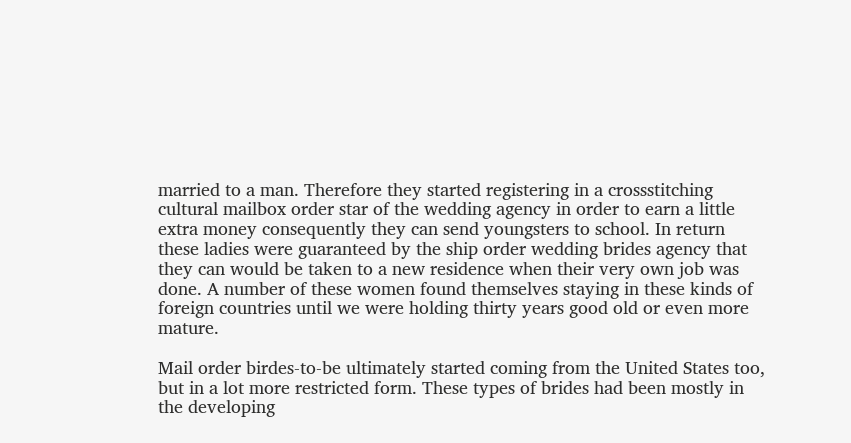married to a man. Therefore they started registering in a crossstitching cultural mailbox order star of the wedding agency in order to earn a little extra money consequently they can send youngsters to school. In return these ladies were guaranteed by the ship order wedding brides agency that they can would be taken to a new residence when their very own job was done. A number of these women found themselves staying in these kinds of foreign countries until we were holding thirty years good old or even more mature.

Mail order birdes-to-be ultimately started coming from the United States too, but in a lot more restricted form. These types of brides had been mostly in the developing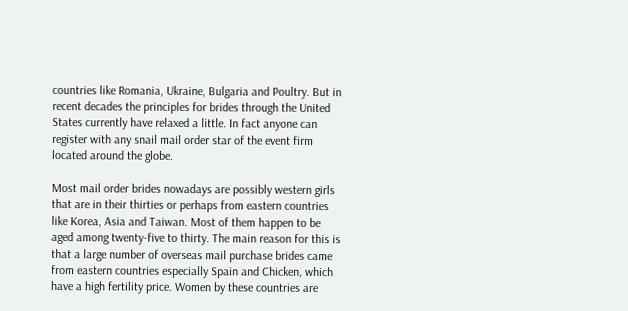countries like Romania, Ukraine, Bulgaria and Poultry. But in recent decades the principles for brides through the United States currently have relaxed a little. In fact anyone can register with any snail mail order star of the event firm located around the globe.

Most mail order brides nowadays are possibly western girls that are in their thirties or perhaps from eastern countries like Korea, Asia and Taiwan. Most of them happen to be aged among twenty-five to thirty. The main reason for this is that a large number of overseas mail purchase brides came from eastern countries especially Spain and Chicken, which have a high fertility price. Women by these countries are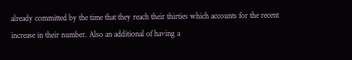already committed by the time that they reach their thirties which accounts for the recent increase in their number. Also an additional of having a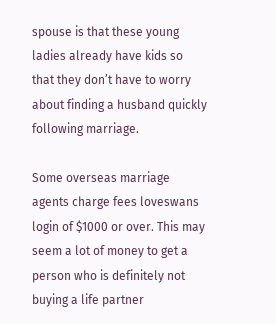spouse is that these young ladies already have kids so that they don’t have to worry about finding a husband quickly following marriage.

Some overseas marriage agents charge fees loveswans login of $1000 or over. This may seem a lot of money to get a person who is definitely not buying a life partner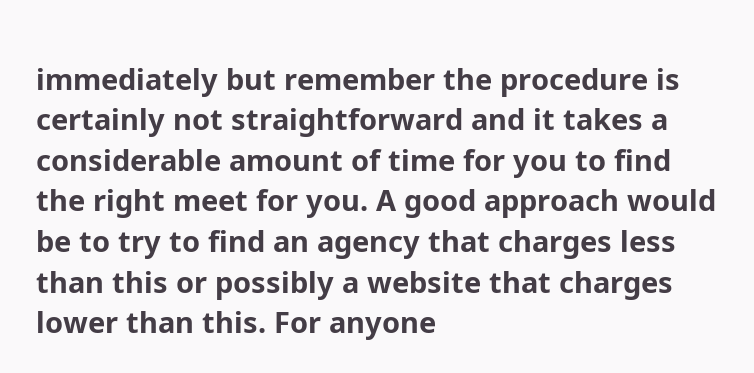immediately but remember the procedure is certainly not straightforward and it takes a considerable amount of time for you to find the right meet for you. A good approach would be to try to find an agency that charges less than this or possibly a website that charges lower than this. For anyone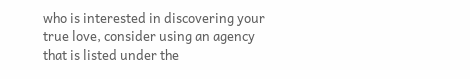who is interested in discovering your true love, consider using an agency that is listed under the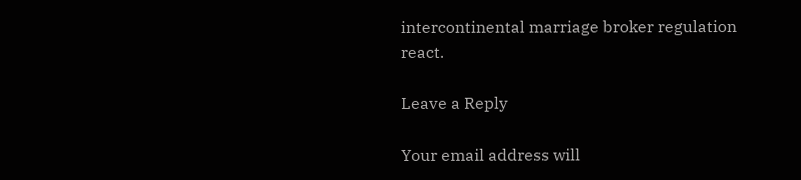intercontinental marriage broker regulation react.

Leave a Reply

Your email address will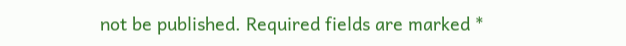not be published. Required fields are marked *